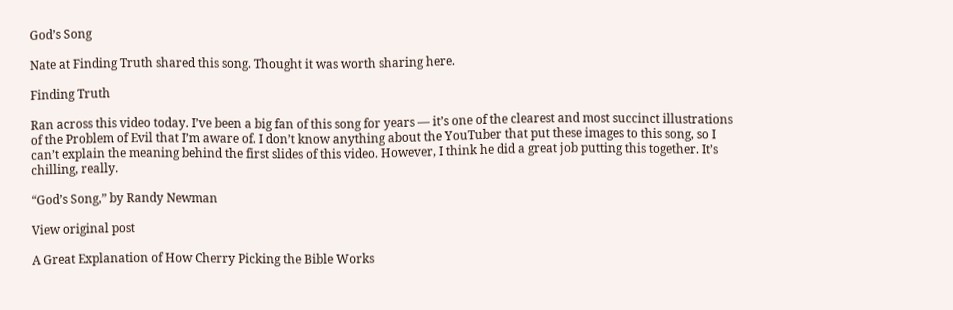God’s Song

Nate at Finding Truth shared this song. Thought it was worth sharing here.

Finding Truth

Ran across this video today. I’ve been a big fan of this song for years — it’s one of the clearest and most succinct illustrations of the Problem of Evil that I’m aware of. I don’t know anything about the YouTuber that put these images to this song, so I can’t explain the meaning behind the first slides of this video. However, I think he did a great job putting this together. It’s chilling, really.

“God’s Song,” by Randy Newman

View original post

A Great Explanation of How Cherry Picking the Bible Works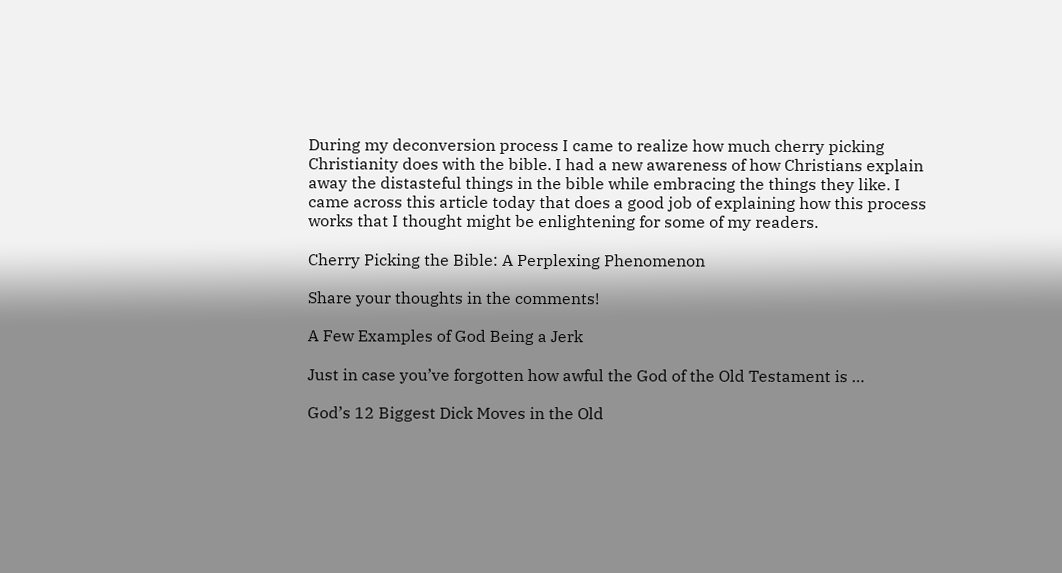During my deconversion process I came to realize how much cherry picking Christianity does with the bible. I had a new awareness of how Christians explain away the distasteful things in the bible while embracing the things they like. I came across this article today that does a good job of explaining how this process works that I thought might be enlightening for some of my readers.

Cherry Picking the Bible: A Perplexing Phenomenon

Share your thoughts in the comments!

A Few Examples of God Being a Jerk

Just in case you’ve forgotten how awful the God of the Old Testament is …

God’s 12 Biggest Dick Moves in the Old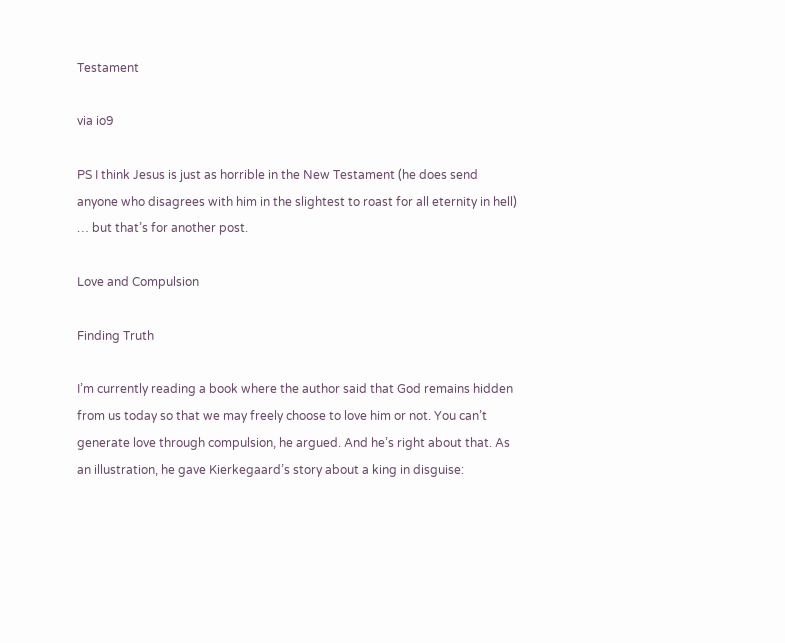Testament

via io9

PS I think Jesus is just as horrible in the New Testament (he does send anyone who disagrees with him in the slightest to roast for all eternity in hell) … but that’s for another post.

Love and Compulsion

Finding Truth

I’m currently reading a book where the author said that God remains hidden from us today so that we may freely choose to love him or not. You can’t generate love through compulsion, he argued. And he’s right about that. As an illustration, he gave Kierkegaard’s story about a king in disguise: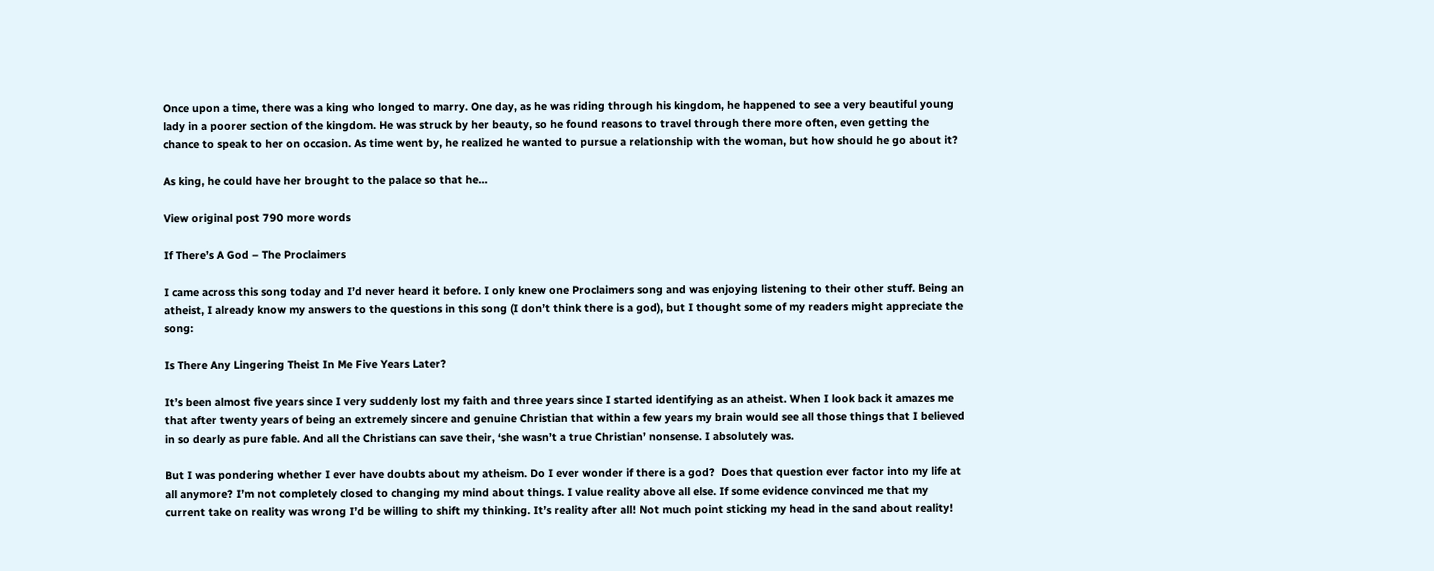Once upon a time, there was a king who longed to marry. One day, as he was riding through his kingdom, he happened to see a very beautiful young lady in a poorer section of the kingdom. He was struck by her beauty, so he found reasons to travel through there more often, even getting the chance to speak to her on occasion. As time went by, he realized he wanted to pursue a relationship with the woman, but how should he go about it?

As king, he could have her brought to the palace so that he…

View original post 790 more words

If There’s A God – The Proclaimers

I came across this song today and I’d never heard it before. I only knew one Proclaimers song and was enjoying listening to their other stuff. Being an atheist, I already know my answers to the questions in this song (I don’t think there is a god), but I thought some of my readers might appreciate the song:

Is There Any Lingering Theist In Me Five Years Later?

It’s been almost five years since I very suddenly lost my faith and three years since I started identifying as an atheist. When I look back it amazes me that after twenty years of being an extremely sincere and genuine Christian that within a few years my brain would see all those things that I believed in so dearly as pure fable. And all the Christians can save their, ‘she wasn’t a true Christian’ nonsense. I absolutely was.

But I was pondering whether I ever have doubts about my atheism. Do I ever wonder if there is a god?  Does that question ever factor into my life at all anymore? I’m not completely closed to changing my mind about things. I value reality above all else. If some evidence convinced me that my current take on reality was wrong I’d be willing to shift my thinking. It’s reality after all! Not much point sticking my head in the sand about reality!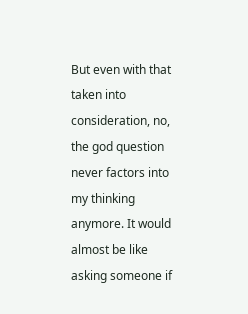But even with that taken into consideration, no, the god question never factors into my thinking anymore. It would almost be like asking someone if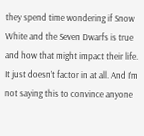they spend time wondering if Snow White and the Seven Dwarfs is true and how that might impact their life. It just doesn’t factor in at all. And I’m not saying this to convince anyone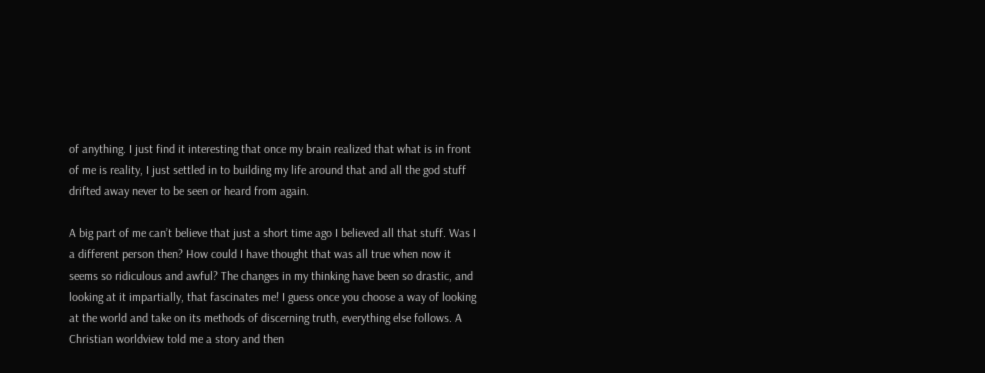of anything. I just find it interesting that once my brain realized that what is in front of me is reality, I just settled in to building my life around that and all the god stuff drifted away never to be seen or heard from again.

A big part of me can’t believe that just a short time ago I believed all that stuff. Was I a different person then? How could I have thought that was all true when now it seems so ridiculous and awful? The changes in my thinking have been so drastic, and looking at it impartially, that fascinates me! I guess once you choose a way of looking at the world and take on its methods of discerning truth, everything else follows. A Christian worldview told me a story and then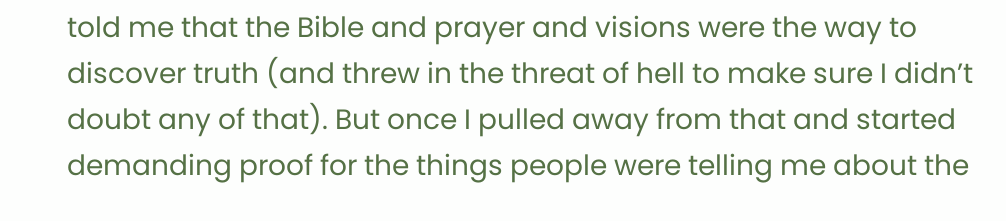told me that the Bible and prayer and visions were the way to discover truth (and threw in the threat of hell to make sure I didn’t doubt any of that). But once I pulled away from that and started demanding proof for the things people were telling me about the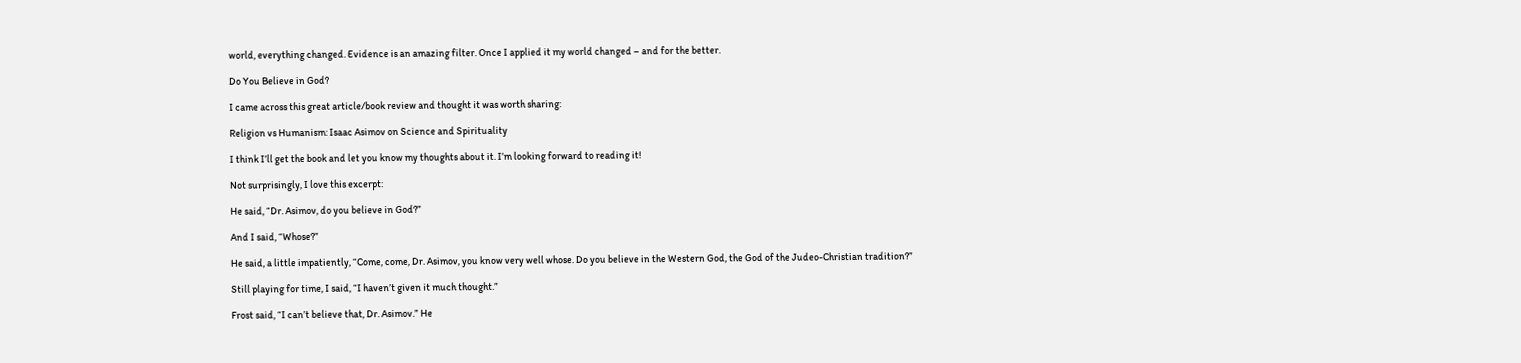world, everything changed. Evidence is an amazing filter. Once I applied it my world changed – and for the better.

Do You Believe in God?

I came across this great article/book review and thought it was worth sharing:

Religion vs Humanism: Isaac Asimov on Science and Spirituality

I think I’ll get the book and let you know my thoughts about it. I’m looking forward to reading it!

Not surprisingly, I love this excerpt:

He said, “Dr. Asimov, do you believe in God?”

And I said, “Whose?”

He said, a little impatiently, “Come, come, Dr. Asimov, you know very well whose. Do you believe in the Western God, the God of the Judeo-Christian tradition?”

Still playing for time, I said, “I haven’t given it much thought.”

Frost said, “I can’t believe that, Dr. Asimov.” He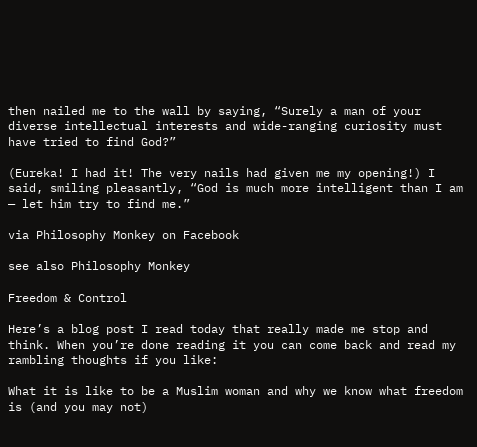then nailed me to the wall by saying, “Surely a man of your diverse intellectual interests and wide-ranging curiosity must have tried to find God?”

(Eureka! I had it! The very nails had given me my opening!) I said, smiling pleasantly, “God is much more intelligent than I am — let him try to find me.”

via Philosophy Monkey on Facebook

see also Philosophy Monkey

Freedom & Control

Here’s a blog post I read today that really made me stop and think. When you’re done reading it you can come back and read my rambling thoughts if you like:

What it is like to be a Muslim woman and why we know what freedom is (and you may not)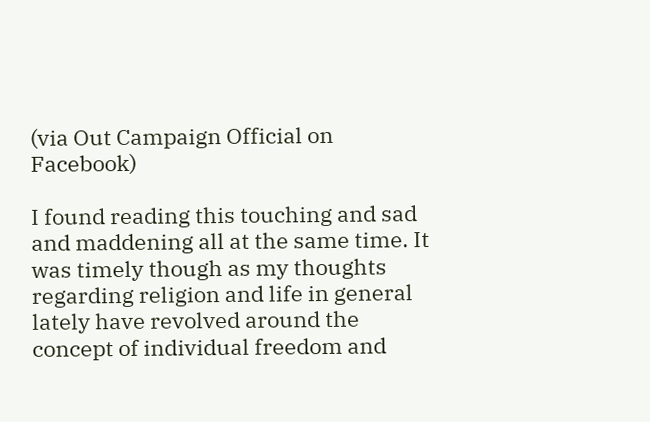(via Out Campaign Official on Facebook)

I found reading this touching and sad and maddening all at the same time. It was timely though as my thoughts regarding religion and life in general lately have revolved around the concept of individual freedom and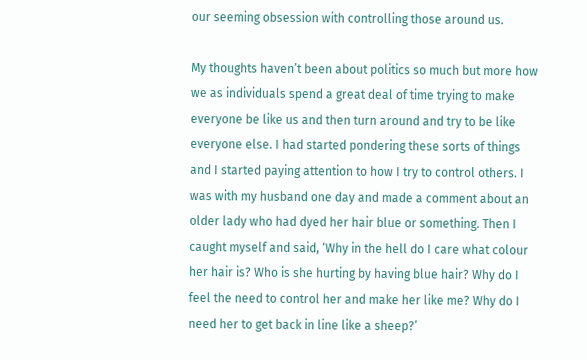our seeming obsession with controlling those around us.

My thoughts haven’t been about politics so much but more how we as individuals spend a great deal of time trying to make everyone be like us and then turn around and try to be like everyone else. I had started pondering these sorts of things and I started paying attention to how I try to control others. I was with my husband one day and made a comment about an older lady who had dyed her hair blue or something. Then I caught myself and said, ‘Why in the hell do I care what colour her hair is? Who is she hurting by having blue hair? Why do I feel the need to control her and make her like me? Why do I need her to get back in line like a sheep?’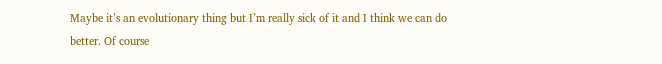Maybe it’s an evolutionary thing but I’m really sick of it and I think we can do better. Of course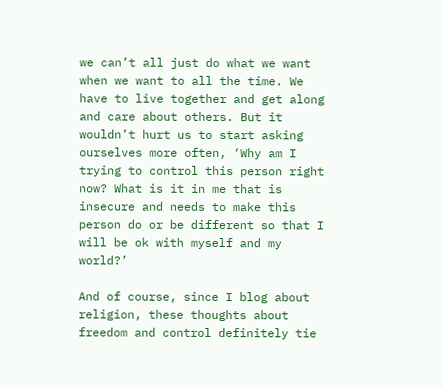we can’t all just do what we want when we want to all the time. We have to live together and get along and care about others. But it wouldn’t hurt us to start asking ourselves more often, ‘Why am I trying to control this person right now? What is it in me that is insecure and needs to make this person do or be different so that I will be ok with myself and my world?’

And of course, since I blog about religion, these thoughts about freedom and control definitely tie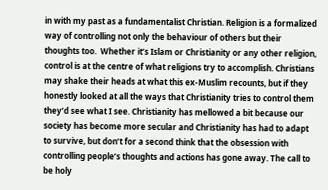in with my past as a fundamentalist Christian. Religion is a formalized way of controlling not only the behaviour of others but their thoughts too.  Whether it’s Islam or Christianity or any other religion, control is at the centre of what religions try to accomplish. Christians may shake their heads at what this ex-Muslim recounts, but if they honestly looked at all the ways that Christianity tries to control them they’d see what I see. Christianity has mellowed a bit because our society has become more secular and Christianity has had to adapt to survive, but don’t for a second think that the obsession with controlling people’s thoughts and actions has gone away. The call to be holy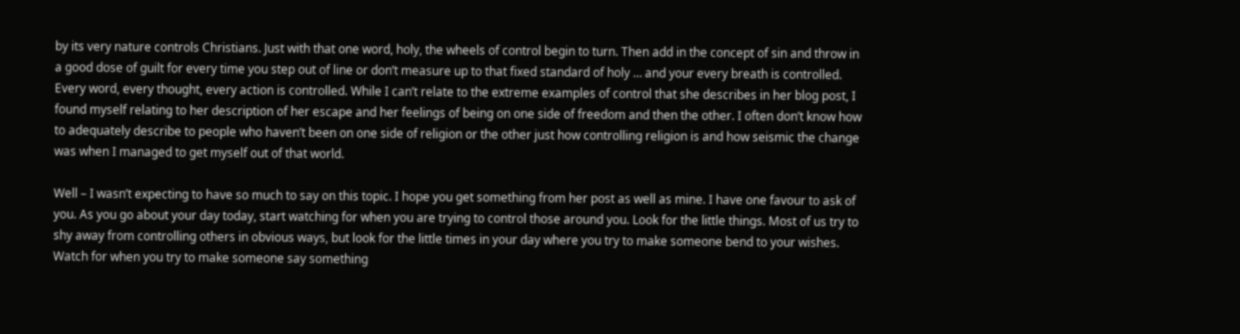by its very nature controls Christians. Just with that one word, holy, the wheels of control begin to turn. Then add in the concept of sin and throw in a good dose of guilt for every time you step out of line or don’t measure up to that fixed standard of holy … and your every breath is controlled. Every word, every thought, every action is controlled. While I can’t relate to the extreme examples of control that she describes in her blog post, I found myself relating to her description of her escape and her feelings of being on one side of freedom and then the other. I often don’t know how to adequately describe to people who haven’t been on one side of religion or the other just how controlling religion is and how seismic the change was when I managed to get myself out of that world.

Well – I wasn’t expecting to have so much to say on this topic. I hope you get something from her post as well as mine. I have one favour to ask of you. As you go about your day today, start watching for when you are trying to control those around you. Look for the little things. Most of us try to shy away from controlling others in obvious ways, but look for the little times in your day where you try to make someone bend to your wishes. Watch for when you try to make someone say something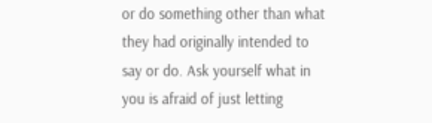or do something other than what they had originally intended to say or do. Ask yourself what in you is afraid of just letting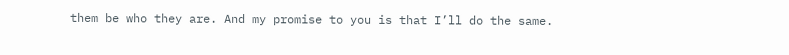them be who they are. And my promise to you is that I’ll do the same.